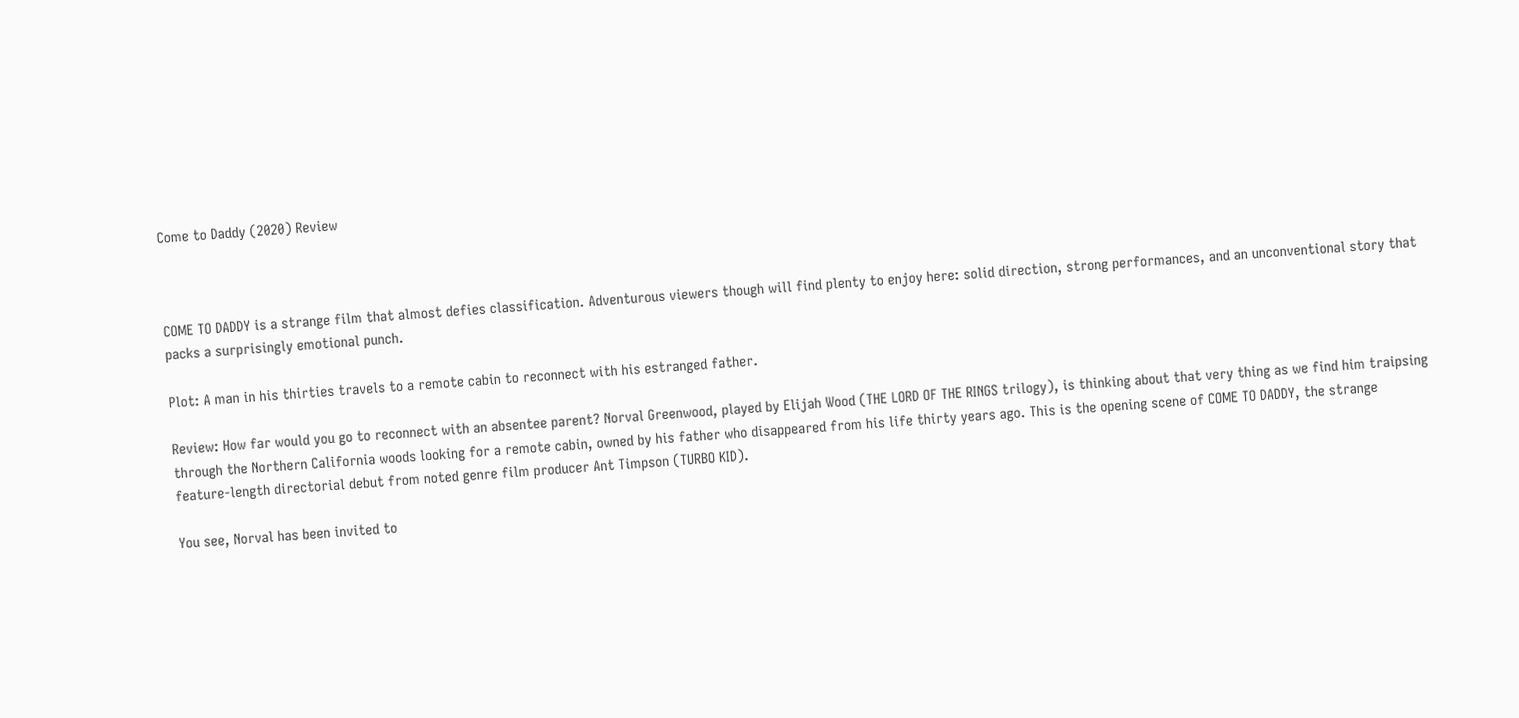Come to Daddy (2020) Review



COME TO DADDY is a strange film that almost defies classification. Adventurous viewers though will find plenty to enjoy here: solid direction, strong performances, and an unconventional story that packs a surprisingly emotional punch.

Plot: A man in his thirties travels to a remote cabin to reconnect with his estranged father.

Review: How far would you go to reconnect with an absentee parent? Norval Greenwood, played by Elijah Wood (THE LORD OF THE RINGS trilogy), is thinking about that very thing as we find him traipsing through the Northern California woods looking for a remote cabin, owned by his father who disappeared from his life thirty years ago. This is the opening scene of COME TO DADDY, the strange feature-length directorial debut from noted genre film producer Ant Timpson (TURBO KID).

You see, Norval has been invited to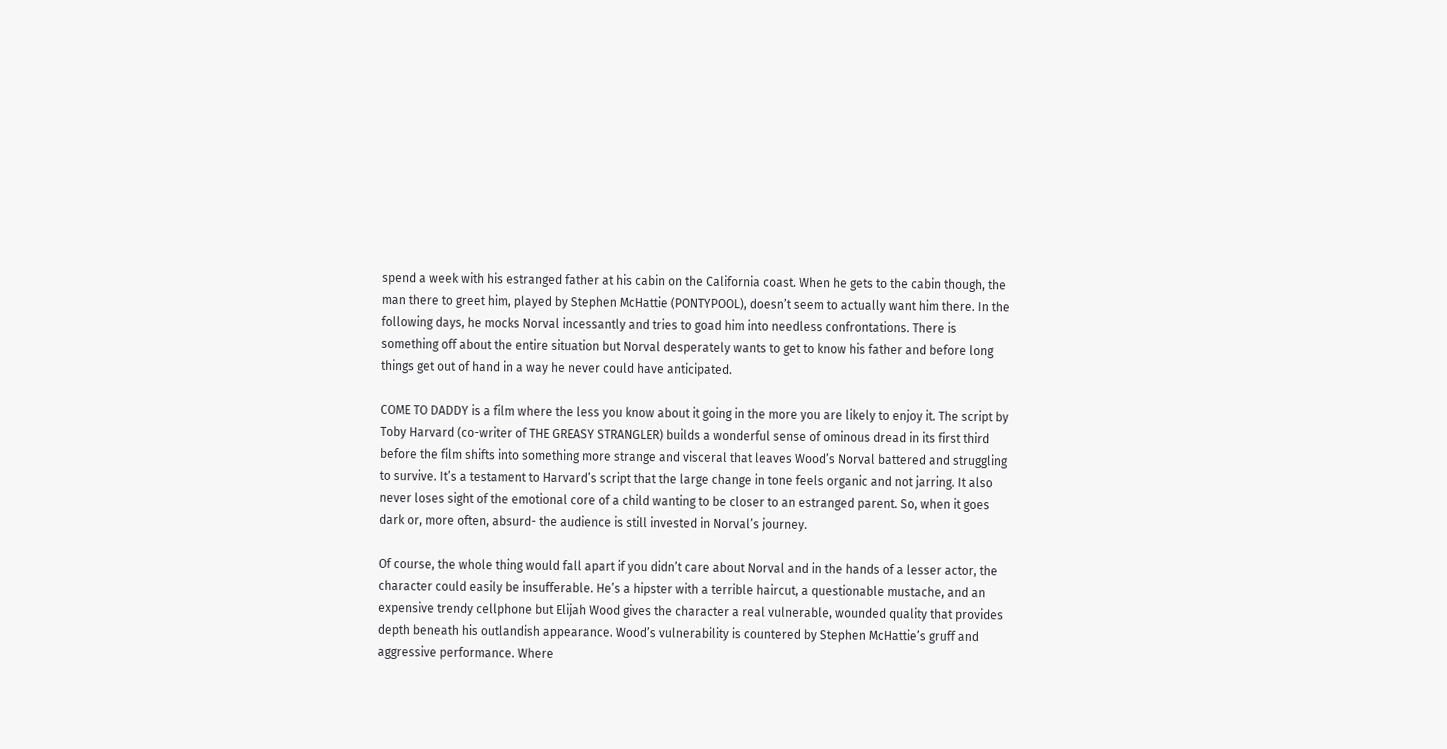spend a week with his estranged father at his cabin on the California coast. When he gets to the cabin though, the man there to greet him, played by Stephen McHattie (PONTYPOOL), doesn’t seem to actually want him there. In the following days, he mocks Norval incessantly and tries to goad him into needless confrontations. There is something off about the entire situation but Norval desperately wants to get to know his father and before long things get out of hand in a way he never could have anticipated.

COME TO DADDY is a film where the less you know about it going in the more you are likely to enjoy it. The script by Toby Harvard (co-writer of THE GREASY STRANGLER) builds a wonderful sense of ominous dread in its first third before the film shifts into something more strange and visceral that leaves Wood’s Norval battered and struggling to survive. It’s a testament to Harvard’s script that the large change in tone feels organic and not jarring. It also never loses sight of the emotional core of a child wanting to be closer to an estranged parent. So, when it goes dark or, more often, absurd- the audience is still invested in Norval’s journey.

Of course, the whole thing would fall apart if you didn’t care about Norval and in the hands of a lesser actor, the character could easily be insufferable. He’s a hipster with a terrible haircut, a questionable mustache, and an expensive trendy cellphone but Elijah Wood gives the character a real vulnerable, wounded quality that provides depth beneath his outlandish appearance. Wood’s vulnerability is countered by Stephen McHattie’s gruff and aggressive performance. Where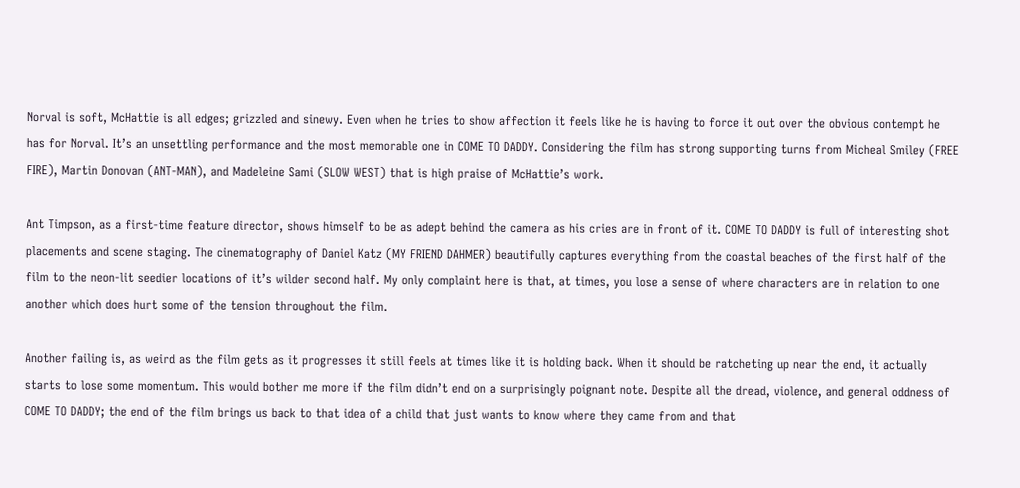Norval is soft, McHattie is all edges; grizzled and sinewy. Even when he tries to show affection it feels like he is having to force it out over the obvious contempt he has for Norval. It’s an unsettling performance and the most memorable one in COME TO DADDY. Considering the film has strong supporting turns from Micheal Smiley (FREE FIRE), Martin Donovan (ANT-MAN), and Madeleine Sami (SLOW WEST) that is high praise of McHattie’s work.

Ant Timpson, as a first-time feature director, shows himself to be as adept behind the camera as his cries are in front of it. COME TO DADDY is full of interesting shot placements and scene staging. The cinematography of Daniel Katz (MY FRIEND DAHMER) beautifully captures everything from the coastal beaches of the first half of the film to the neon-lit seedier locations of it’s wilder second half. My only complaint here is that, at times, you lose a sense of where characters are in relation to one another which does hurt some of the tension throughout the film.

Another failing is, as weird as the film gets as it progresses it still feels at times like it is holding back. When it should be ratcheting up near the end, it actually starts to lose some momentum. This would bother me more if the film didn’t end on a surprisingly poignant note. Despite all the dread, violence, and general oddness of COME TO DADDY; the end of the film brings us back to that idea of a child that just wants to know where they came from and that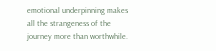emotional underpinning makes all the strangeness of the journey more than worthwhile.